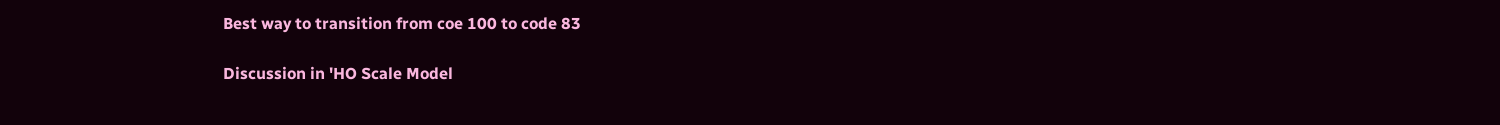Best way to transition from coe 100 to code 83

Discussion in 'HO Scale Model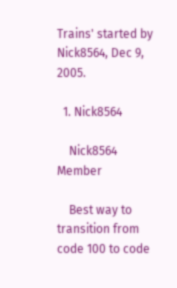Trains' started by Nick8564, Dec 9, 2005.

  1. Nick8564

    Nick8564 Member

    Best way to transition from code 100 to code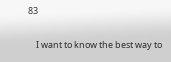83

    I want to know the best way to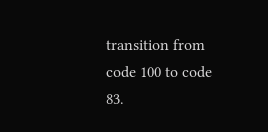transition from code 100 to code 83.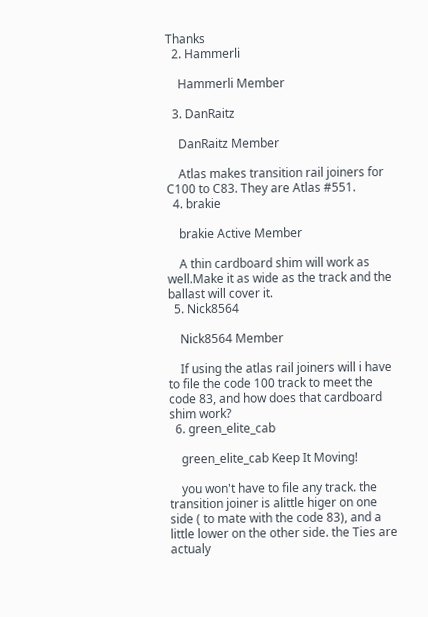Thanks
  2. Hammerli

    Hammerli Member

  3. DanRaitz

    DanRaitz Member

    Atlas makes transition rail joiners for C100 to C83. They are Atlas #551.
  4. brakie

    brakie Active Member

    A thin cardboard shim will work as well.Make it as wide as the track and the ballast will cover it.
  5. Nick8564

    Nick8564 Member

    If using the atlas rail joiners will i have to file the code 100 track to meet the code 83, and how does that cardboard shim work?
  6. green_elite_cab

    green_elite_cab Keep It Moving!

    you won't have to file any track. the transition joiner is alittle higer on one side ( to mate with the code 83), and a little lower on the other side. the Ties are actualy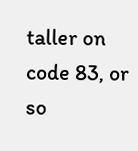taller on code 83, or so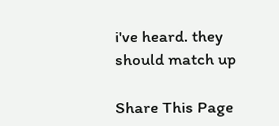i've heard. they should match up

Share This Page